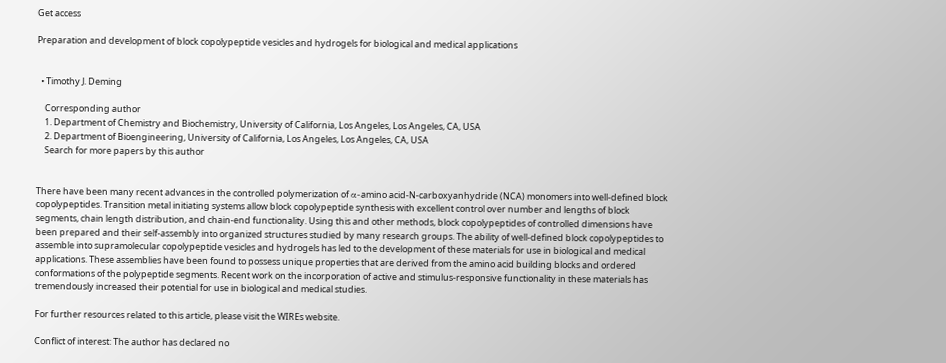Get access

Preparation and development of block copolypeptide vesicles and hydrogels for biological and medical applications


  • Timothy J. Deming

    Corresponding author
    1. Department of Chemistry and Biochemistry, University of California, Los Angeles, Los Angeles, CA, USA
    2. Department of Bioengineering, University of California, Los Angeles, Los Angeles, CA, USA
    Search for more papers by this author


There have been many recent advances in the controlled polymerization of α-amino acid-N-carboxyanhydride (NCA) monomers into well-defined block copolypeptides. Transition metal initiating systems allow block copolypeptide synthesis with excellent control over number and lengths of block segments, chain length distribution, and chain-end functionality. Using this and other methods, block copolypeptides of controlled dimensions have been prepared and their self-assembly into organized structures studied by many research groups. The ability of well-defined block copolypeptides to assemble into supramolecular copolypeptide vesicles and hydrogels has led to the development of these materials for use in biological and medical applications. These assemblies have been found to possess unique properties that are derived from the amino acid building blocks and ordered conformations of the polypeptide segments. Recent work on the incorporation of active and stimulus-responsive functionality in these materials has tremendously increased their potential for use in biological and medical studies.

For further resources related to this article, please visit the WIREs website.

Conflict of interest: The author has declared no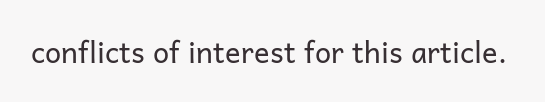conflicts of interest for this article.